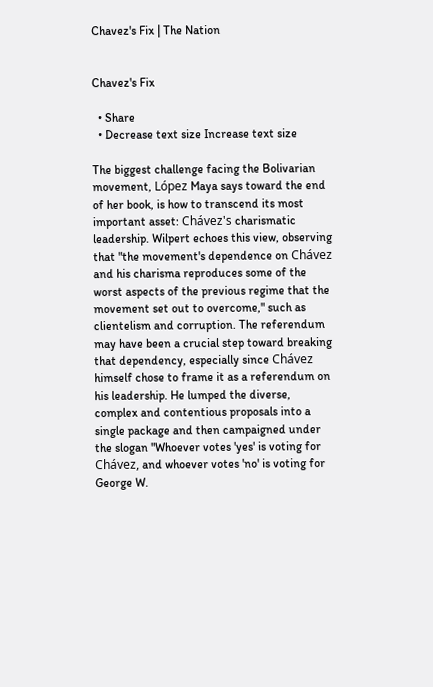Chavez's Fix | The Nation


Chavez's Fix

  • Share
  • Decrease text size Increase text size

The biggest challenge facing the Bolivarian movement, López Maya says toward the end of her book, is how to transcend its most important asset: Chávez's charismatic leadership. Wilpert echoes this view, observing that "the movement's dependence on Chávez and his charisma reproduces some of the worst aspects of the previous regime that the movement set out to overcome," such as clientelism and corruption. The referendum may have been a crucial step toward breaking that dependency, especially since Chávez himself chose to frame it as a referendum on his leadership. He lumped the diverse, complex and contentious proposals into a single package and then campaigned under the slogan "Whoever votes 'yes' is voting for Chávez, and whoever votes 'no' is voting for George W.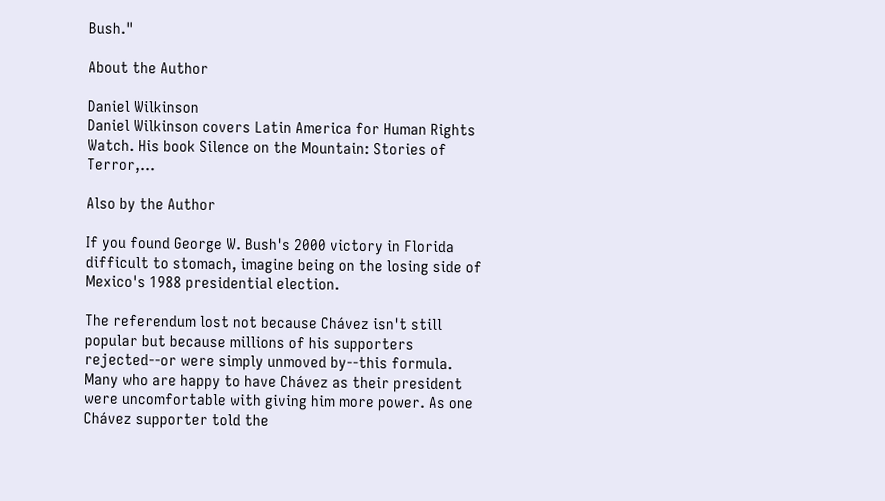Bush."

About the Author

Daniel Wilkinson
Daniel Wilkinson covers Latin America for Human Rights Watch. His book Silence on the Mountain: Stories of Terror,...

Also by the Author

If you found George W. Bush's 2000 victory in Florida difficult to stomach, imagine being on the losing side of Mexico's 1988 presidential election.

The referendum lost not because Chávez isn't still popular but because millions of his supporters rejected--or were simply unmoved by--this formula. Many who are happy to have Chávez as their president were uncomfortable with giving him more power. As one Chávez supporter told the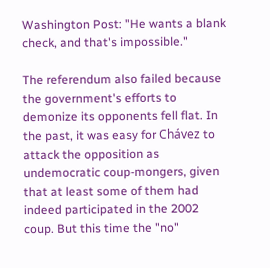Washington Post: "He wants a blank check, and that's impossible."

The referendum also failed because the government's efforts to demonize its opponents fell flat. In the past, it was easy for Chávez to attack the opposition as undemocratic coup-mongers, given that at least some of them had indeed participated in the 2002 coup. But this time the "no"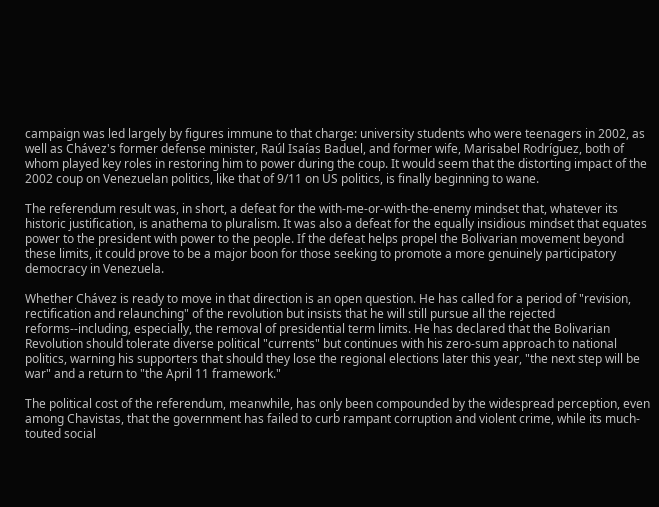campaign was led largely by figures immune to that charge: university students who were teenagers in 2002, as well as Chávez's former defense minister, Raúl Isaías Baduel, and former wife, Marisabel Rodríguez, both of whom played key roles in restoring him to power during the coup. It would seem that the distorting impact of the 2002 coup on Venezuelan politics, like that of 9/11 on US politics, is finally beginning to wane.

The referendum result was, in short, a defeat for the with-me-or-with-the-enemy mindset that, whatever its historic justification, is anathema to pluralism. It was also a defeat for the equally insidious mindset that equates power to the president with power to the people. If the defeat helps propel the Bolivarian movement beyond these limits, it could prove to be a major boon for those seeking to promote a more genuinely participatory democracy in Venezuela.

Whether Chávez is ready to move in that direction is an open question. He has called for a period of "revision, rectification and relaunching" of the revolution but insists that he will still pursue all the rejected reforms--including, especially, the removal of presidential term limits. He has declared that the Bolivarian Revolution should tolerate diverse political "currents" but continues with his zero-sum approach to national politics, warning his supporters that should they lose the regional elections later this year, "the next step will be war" and a return to "the April 11 framework."

The political cost of the referendum, meanwhile, has only been compounded by the widespread perception, even among Chavistas, that the government has failed to curb rampant corruption and violent crime, while its much-touted social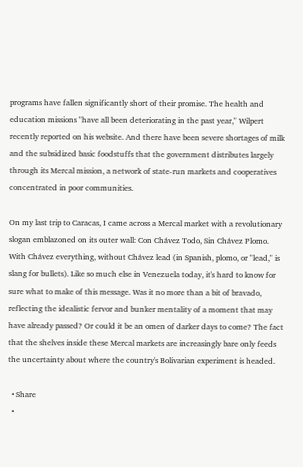programs have fallen significantly short of their promise. The health and education missions "have all been deteriorating in the past year," Wilpert recently reported on his website. And there have been severe shortages of milk and the subsidized basic foodstuffs that the government distributes largely through its Mercal mission, a network of state-run markets and cooperatives concentrated in poor communities.

On my last trip to Caracas, I came across a Mercal market with a revolutionary slogan emblazoned on its outer wall: Con Chávez Todo, Sin Chávez Plomo. With Chávez everything, without Chávez lead (in Spanish, plomo, or "lead," is slang for bullets). Like so much else in Venezuela today, it's hard to know for sure what to make of this message. Was it no more than a bit of bravado, reflecting the idealistic fervor and bunker mentality of a moment that may have already passed? Or could it be an omen of darker days to come? The fact that the shelves inside these Mercal markets are increasingly bare only feeds the uncertainty about where the country's Bolivarian experiment is headed.

  • Share
  •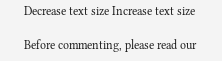Decrease text size Increase text size

Before commenting, please read our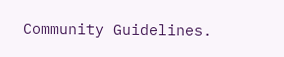Community Guidelines.